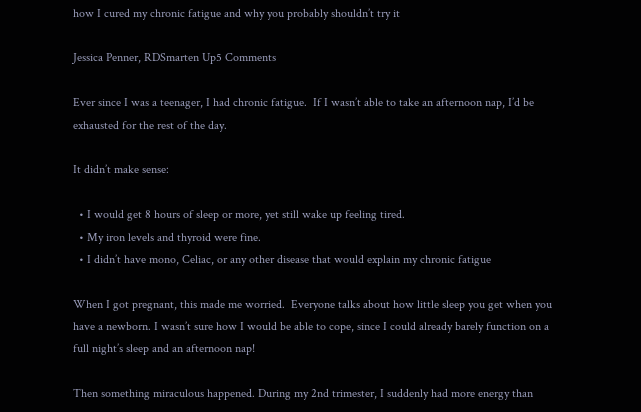how I cured my chronic fatigue and why you probably shouldn’t try it

Jessica Penner, RDSmarten Up5 Comments

Ever since I was a teenager, I had chronic fatigue.  If I wasn’t able to take an afternoon nap, I’d be exhausted for the rest of the day.

It didn’t make sense:

  • I would get 8 hours of sleep or more, yet still wake up feeling tired.
  • My iron levels and thyroid were fine.
  • I didn’t have mono, Celiac, or any other disease that would explain my chronic fatigue

When I got pregnant, this made me worried.  Everyone talks about how little sleep you get when you have a newborn. I wasn’t sure how I would be able to cope, since I could already barely function on a full night’s sleep and an afternoon nap!

Then something miraculous happened. During my 2nd trimester, I suddenly had more energy than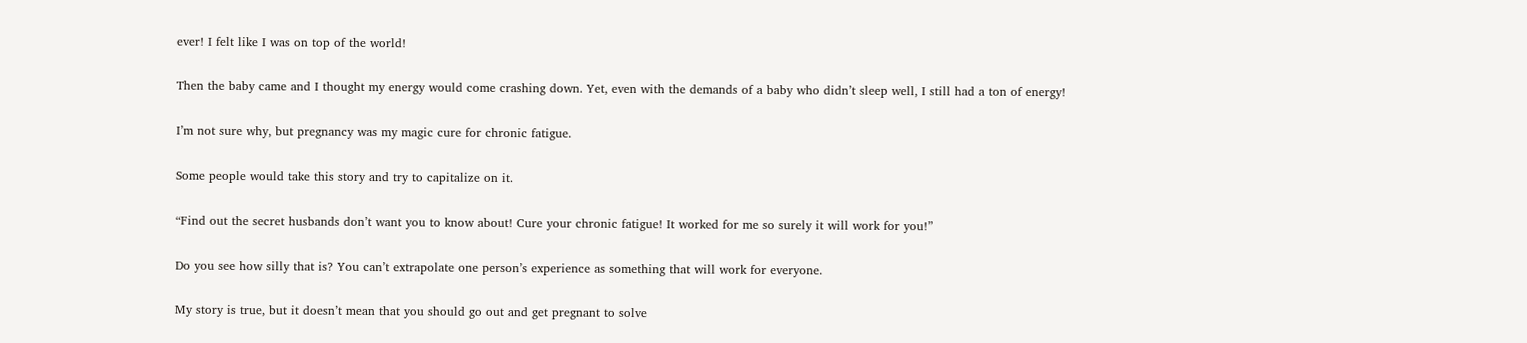ever! I felt like I was on top of the world!

Then the baby came and I thought my energy would come crashing down. Yet, even with the demands of a baby who didn’t sleep well, I still had a ton of energy!

I’m not sure why, but pregnancy was my magic cure for chronic fatigue.

Some people would take this story and try to capitalize on it.

“Find out the secret husbands don’t want you to know about! Cure your chronic fatigue! It worked for me so surely it will work for you!”

Do you see how silly that is? You can’t extrapolate one person’s experience as something that will work for everyone.

My story is true, but it doesn’t mean that you should go out and get pregnant to solve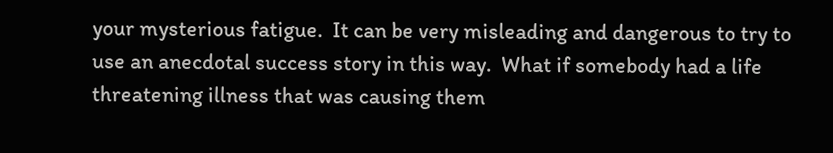your mysterious fatigue.  It can be very misleading and dangerous to try to use an anecdotal success story in this way.  What if somebody had a life threatening illness that was causing them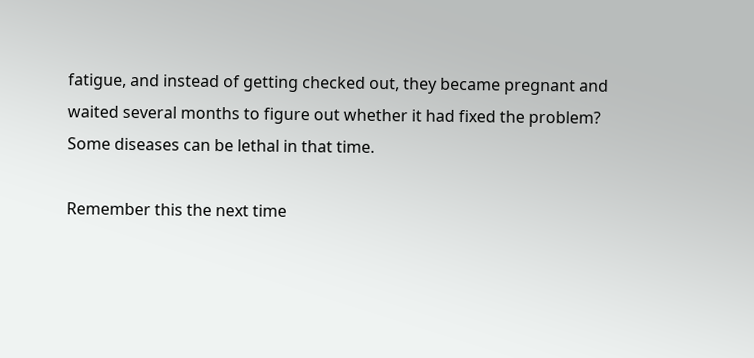fatigue, and instead of getting checked out, they became pregnant and waited several months to figure out whether it had fixed the problem?  Some diseases can be lethal in that time.

Remember this the next time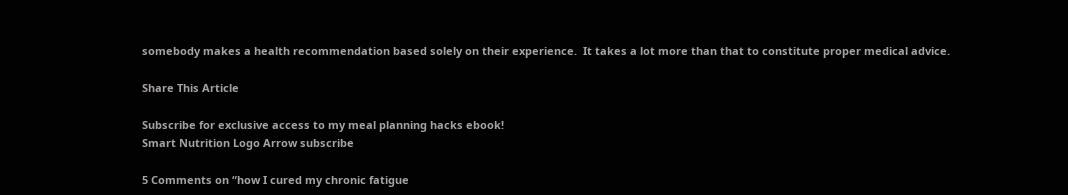somebody makes a health recommendation based solely on their experience.  It takes a lot more than that to constitute proper medical advice.

Share This Article

Subscribe for exclusive access to my meal planning hacks ebook!
Smart Nutrition Logo Arrow subscribe

5 Comments on “how I cured my chronic fatigue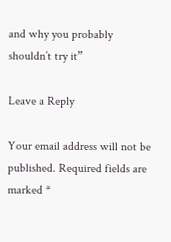and why you probably shouldn’t try it”

Leave a Reply

Your email address will not be published. Required fields are marked *